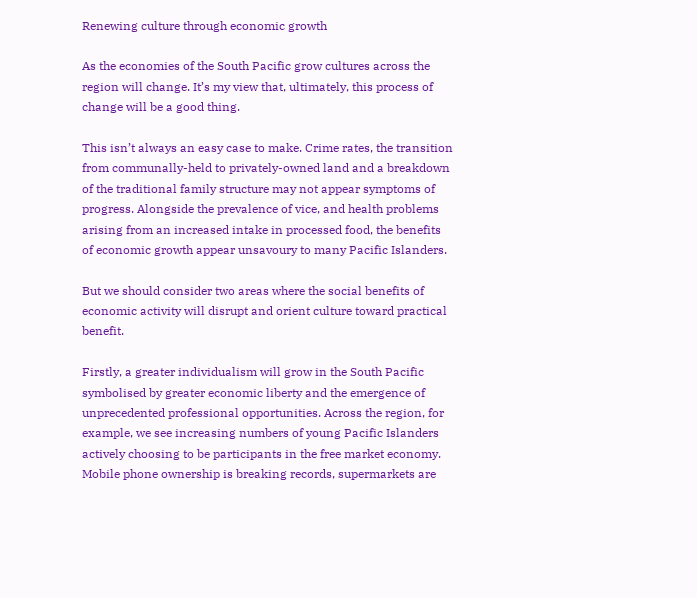Renewing culture through economic growth

As the economies of the South Pacific grow cultures across the region will change. It’s my view that, ultimately, this process of change will be a good thing.

This isn’t always an easy case to make. Crime rates, the transition from communally-held to privately-owned land and a breakdown of the traditional family structure may not appear symptoms of progress. Alongside the prevalence of vice, and health problems arising from an increased intake in processed food, the benefits of economic growth appear unsavoury to many Pacific Islanders.

But we should consider two areas where the social benefits of economic activity will disrupt and orient culture toward practical benefit.

Firstly, a greater individualism will grow in the South Pacific symbolised by greater economic liberty and the emergence of unprecedented professional opportunities. Across the region, for example, we see increasing numbers of young Pacific Islanders actively choosing to be participants in the free market economy. Mobile phone ownership is breaking records, supermarkets are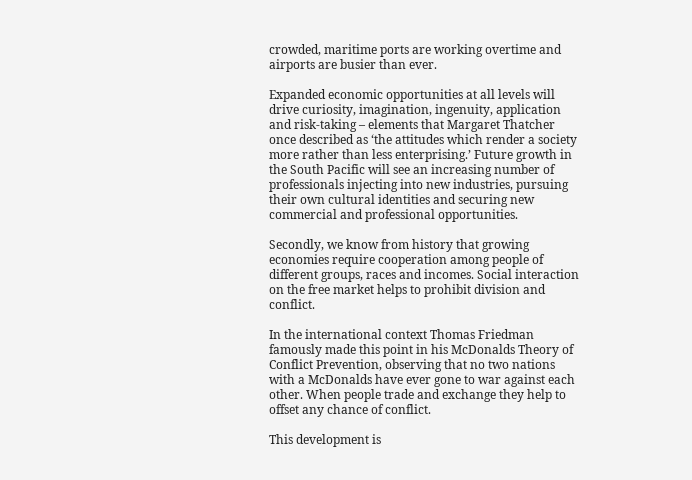crowded, maritime ports are working overtime and airports are busier than ever.

Expanded economic opportunities at all levels will drive curiosity, imagination, ingenuity, application and risk-taking – elements that Margaret Thatcher once described as ‘the attitudes which render a society more rather than less enterprising.’ Future growth in the South Pacific will see an increasing number of professionals injecting into new industries, pursuing their own cultural identities and securing new commercial and professional opportunities.

Secondly, we know from history that growing economies require cooperation among people of different groups, races and incomes. Social interaction on the free market helps to prohibit division and conflict.

In the international context Thomas Friedman famously made this point in his McDonalds Theory of Conflict Prevention, observing that no two nations with a McDonalds have ever gone to war against each other. When people trade and exchange they help to offset any chance of conflict.

This development is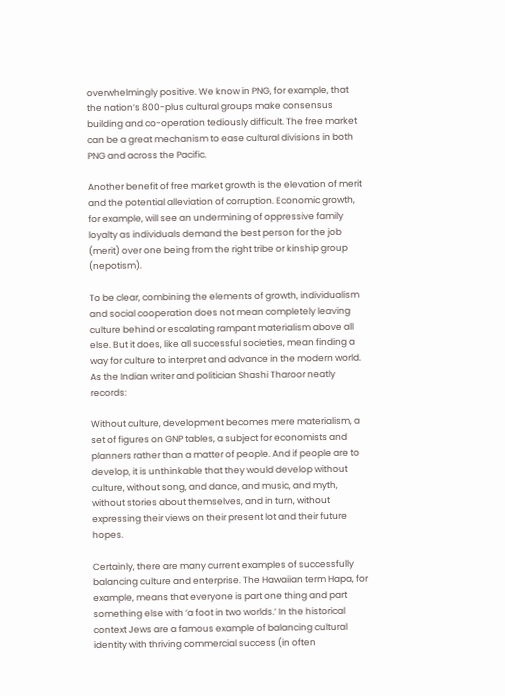overwhelmingly positive. We know in PNG, for example, that the nation’s 800-plus cultural groups make consensus building and co-operation tediously difficult. The free market can be a great mechanism to ease cultural divisions in both PNG and across the Pacific.

Another benefit of free market growth is the elevation of merit and the potential alleviation of corruption. Economic growth, for example, will see an undermining of oppressive family loyalty as individuals demand the best person for the job (merit) over one being from the right tribe or kinship group (nepotism).

To be clear, combining the elements of growth, individualism and social cooperation does not mean completely leaving culture behind or escalating rampant materialism above all else. But it does, like all successful societies, mean finding a way for culture to interpret and advance in the modern world. As the Indian writer and politician Shashi Tharoor neatly records:

Without culture, development becomes mere materialism, a set of figures on GNP tables, a subject for economists and planners rather than a matter of people. And if people are to develop, it is unthinkable that they would develop without culture, without song, and dance, and music, and myth, without stories about themselves, and in turn, without expressing their views on their present lot and their future hopes.

Certainly, there are many current examples of successfully balancing culture and enterprise. The Hawaiian term Hapa, for example, means that everyone is part one thing and part something else with ‘a foot in two worlds.’ In the historical context Jews are a famous example of balancing cultural identity with thriving commercial success (in often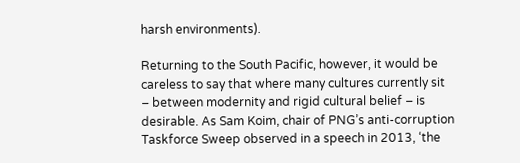harsh environments).

Returning to the South Pacific, however, it would be careless to say that where many cultures currently sit – between modernity and rigid cultural belief – is desirable. As Sam Koim, chair of PNG’s anti-corruption Taskforce Sweep observed in a speech in 2013, ‘the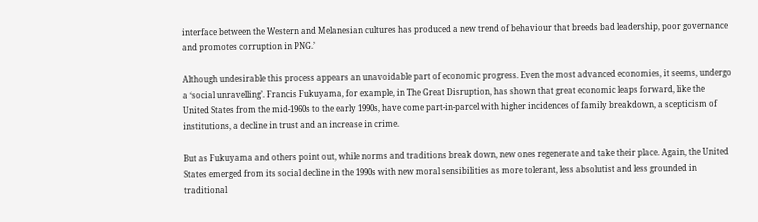interface between the Western and Melanesian cultures has produced a new trend of behaviour that breeds bad leadership, poor governance and promotes corruption in PNG.’

Although undesirable this process appears an unavoidable part of economic progress. Even the most advanced economies, it seems, undergo a ‘social unravelling’. Francis Fukuyama, for example, in The Great Disruption, has shown that great economic leaps forward, like the United States from the mid-1960s to the early 1990s, have come part-in-parcel with higher incidences of family breakdown, a scepticism of institutions, a decline in trust and an increase in crime.

But as Fukuyama and others point out, while norms and traditions break down, new ones regenerate and take their place. Again, the United States emerged from its social decline in the 1990s with new moral sensibilities as more tolerant, less absolutist and less grounded in traditional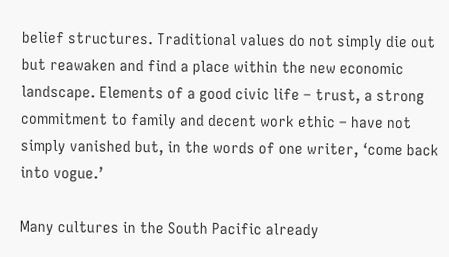belief structures. Traditional values do not simply die out but reawaken and find a place within the new economic landscape. Elements of a good civic life – trust, a strong commitment to family and decent work ethic – have not simply vanished but, in the words of one writer, ‘come back into vogue.’

Many cultures in the South Pacific already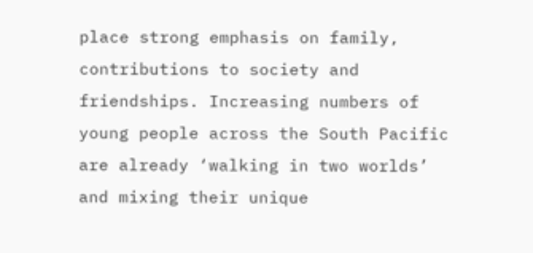place strong emphasis on family, contributions to society and friendships. Increasing numbers of young people across the South Pacific are already ‘walking in two worlds’ and mixing their unique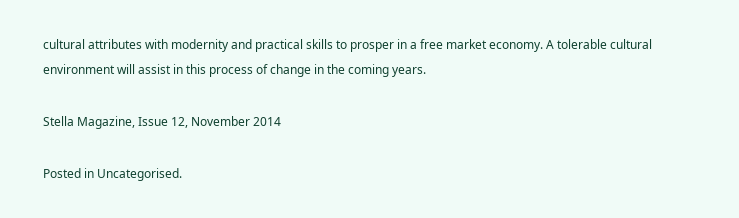cultural attributes with modernity and practical skills to prosper in a free market economy. A tolerable cultural environment will assist in this process of change in the coming years.

Stella Magazine, Issue 12, November 2014

Posted in Uncategorised.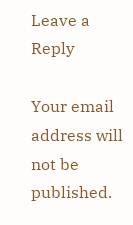Leave a Reply

Your email address will not be published.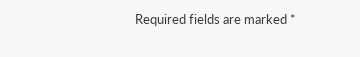Required fields are marked *